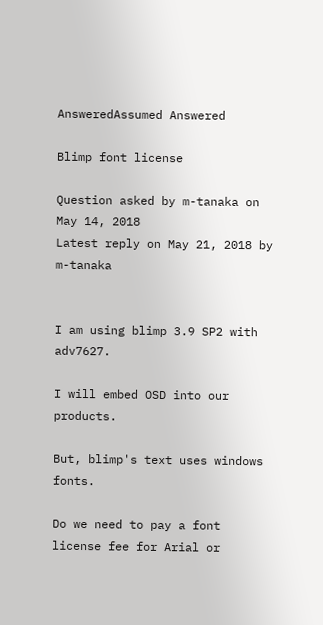AnsweredAssumed Answered

Blimp font license

Question asked by m-tanaka on May 14, 2018
Latest reply on May 21, 2018 by m-tanaka


I am using blimp 3.9 SP2 with adv7627.

I will embed OSD into our products.

But, blimp's text uses windows fonts.

Do we need to pay a font license fee for Arial or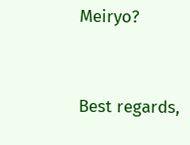Meiryo?


Best regards,